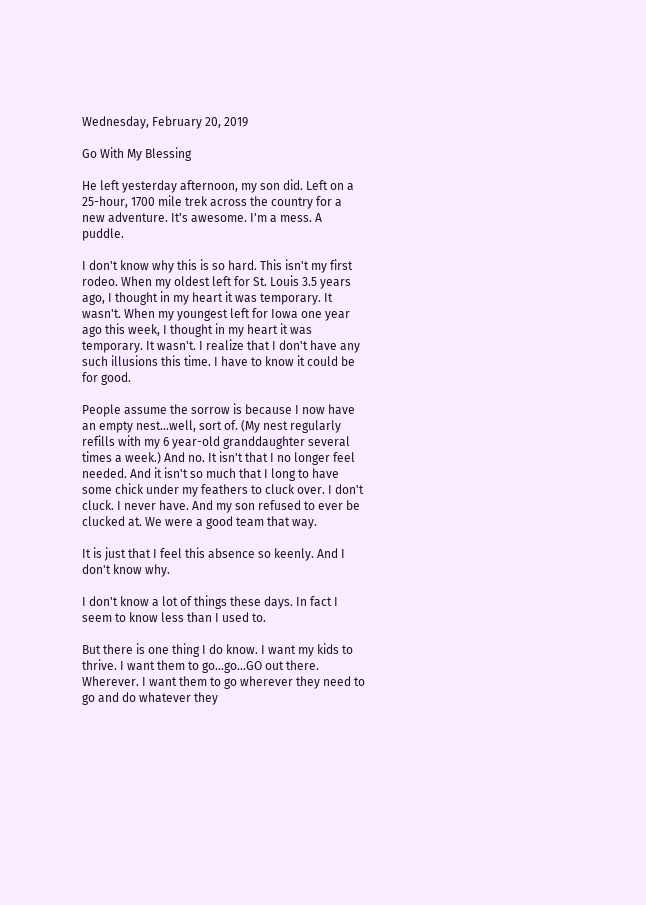Wednesday, February 20, 2019

Go With My Blessing

He left yesterday afternoon, my son did. Left on a 25-hour, 1700 mile trek across the country for a new adventure. It's awesome. I'm a mess. A puddle.

I don't know why this is so hard. This isn't my first rodeo. When my oldest left for St. Louis 3.5 years ago, I thought in my heart it was temporary. It wasn't. When my youngest left for Iowa one year ago this week, I thought in my heart it was temporary. It wasn't. I realize that I don't have any such illusions this time. I have to know it could be for good.

People assume the sorrow is because I now have an empty nest...well, sort of. (My nest regularly refills with my 6 year-old granddaughter several times a week.) And no. It isn't that I no longer feel needed. And it isn't so much that I long to have some chick under my feathers to cluck over. I don't cluck. I never have. And my son refused to ever be clucked at. We were a good team that way.

It is just that I feel this absence so keenly. And I don't know why.

I don't know a lot of things these days. In fact I seem to know less than I used to.

But there is one thing I do know. I want my kids to thrive. I want them to go...go...GO out there. Wherever. I want them to go wherever they need to go and do whatever they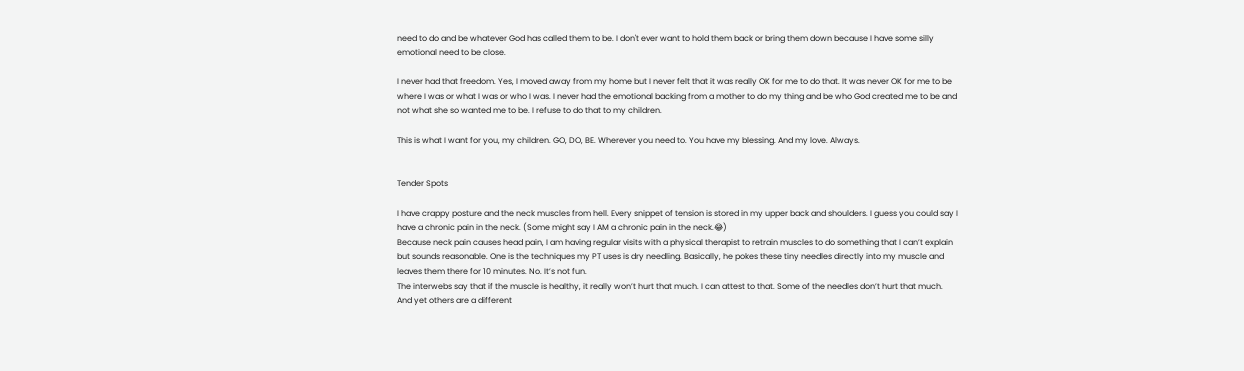need to do and be whatever God has called them to be. I don't ever want to hold them back or bring them down because I have some silly emotional need to be close.

I never had that freedom. Yes, I moved away from my home but I never felt that it was really OK for me to do that. It was never OK for me to be where I was or what I was or who I was. I never had the emotional backing from a mother to do my thing and be who God created me to be and not what she so wanted me to be. I refuse to do that to my children.

This is what I want for you, my children. GO, DO, BE. Wherever you need to. You have my blessing. And my love. Always.


Tender Spots

I have crappy posture and the neck muscles from hell. Every snippet of tension is stored in my upper back and shoulders. I guess you could say I have a chronic pain in the neck. (Some might say I AM a chronic pain in the neck.😂)
Because neck pain causes head pain, I am having regular visits with a physical therapist to retrain muscles to do something that I can’t explain but sounds reasonable. One is the techniques my PT uses is dry needling. Basically, he pokes these tiny needles directly into my muscle and leaves them there for 10 minutes. No. It’s not fun.
The interwebs say that if the muscle is healthy, it really won’t hurt that much. I can attest to that. Some of the needles don’t hurt that much. And yet others are a different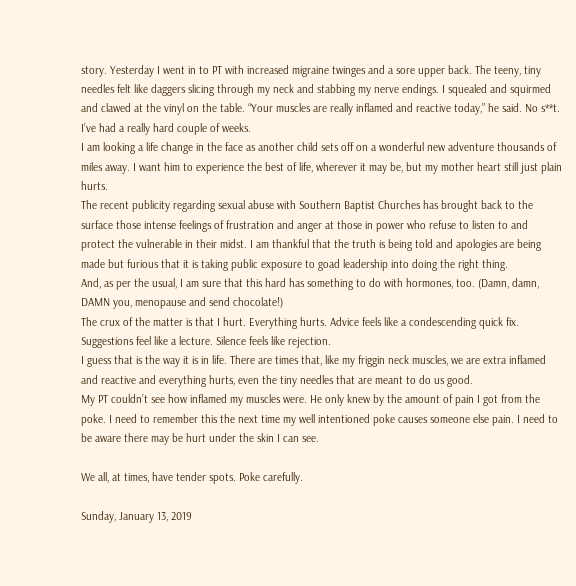story. Yesterday I went in to PT with increased migraine twinges and a sore upper back. The teeny, tiny needles felt like daggers slicing through my neck and stabbing my nerve endings. I squealed and squirmed and clawed at the vinyl on the table. “Your muscles are really inflamed and reactive today,” he said. No s**t.
I’ve had a really hard couple of weeks.
I am looking a life change in the face as another child sets off on a wonderful new adventure thousands of miles away. I want him to experience the best of life, wherever it may be, but my mother heart still just plain hurts.
The recent publicity regarding sexual abuse with Southern Baptist Churches has brought back to the surface those intense feelings of frustration and anger at those in power who refuse to listen to and protect the vulnerable in their midst. I am thankful that the truth is being told and apologies are being made but furious that it is taking public exposure to goad leadership into doing the right thing.
And, as per the usual, I am sure that this hard has something to do with hormones, too. (Damn, damn, DAMN you, menopause and send chocolate!)
The crux of the matter is that I hurt. Everything hurts. Advice feels like a condescending quick fix. Suggestions feel like a lecture. Silence feels like rejection.
I guess that is the way it is in life. There are times that, like my friggin neck muscles, we are extra inflamed and reactive and everything hurts, even the tiny needles that are meant to do us good.
My PT couldn’t see how inflamed my muscles were. He only knew by the amount of pain I got from the poke. I need to remember this the next time my well intentioned poke causes someone else pain. I need to be aware there may be hurt under the skin I can see.

We all, at times, have tender spots. Poke carefully.

Sunday, January 13, 2019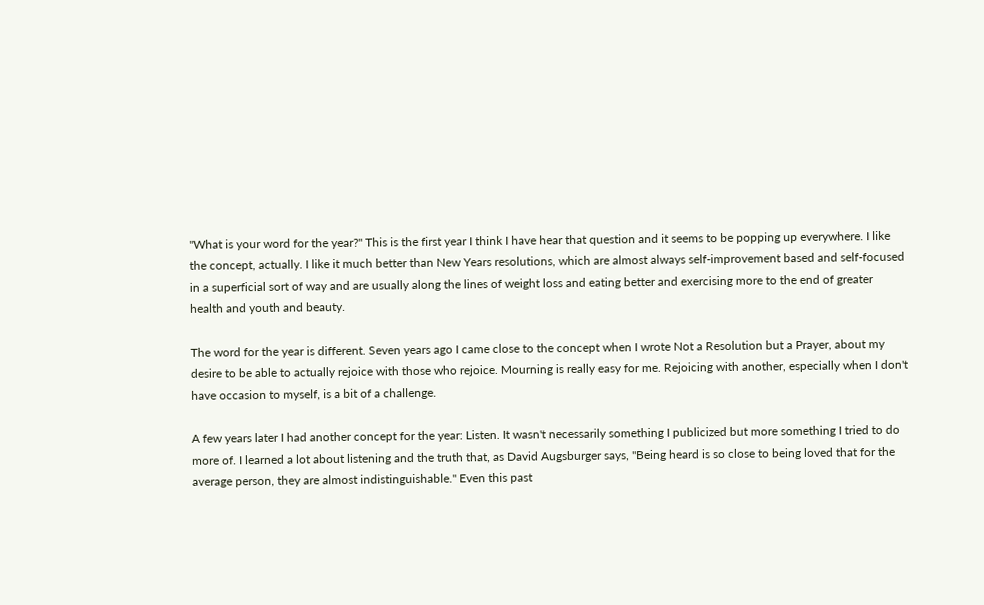"What is your word for the year?" This is the first year I think I have hear that question and it seems to be popping up everywhere. I like the concept, actually. I like it much better than New Years resolutions, which are almost always self-improvement based and self-focused in a superficial sort of way and are usually along the lines of weight loss and eating better and exercising more to the end of greater health and youth and beauty.

The word for the year is different. Seven years ago I came close to the concept when I wrote Not a Resolution but a Prayer, about my desire to be able to actually rejoice with those who rejoice. Mourning is really easy for me. Rejoicing with another, especially when I don't have occasion to myself, is a bit of a challenge.

A few years later I had another concept for the year: Listen. It wasn't necessarily something I publicized but more something I tried to do more of. I learned a lot about listening and the truth that, as David Augsburger says, "Being heard is so close to being loved that for the average person, they are almost indistinguishable." Even this past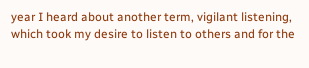year I heard about another term, vigilant listening, which took my desire to listen to others and for the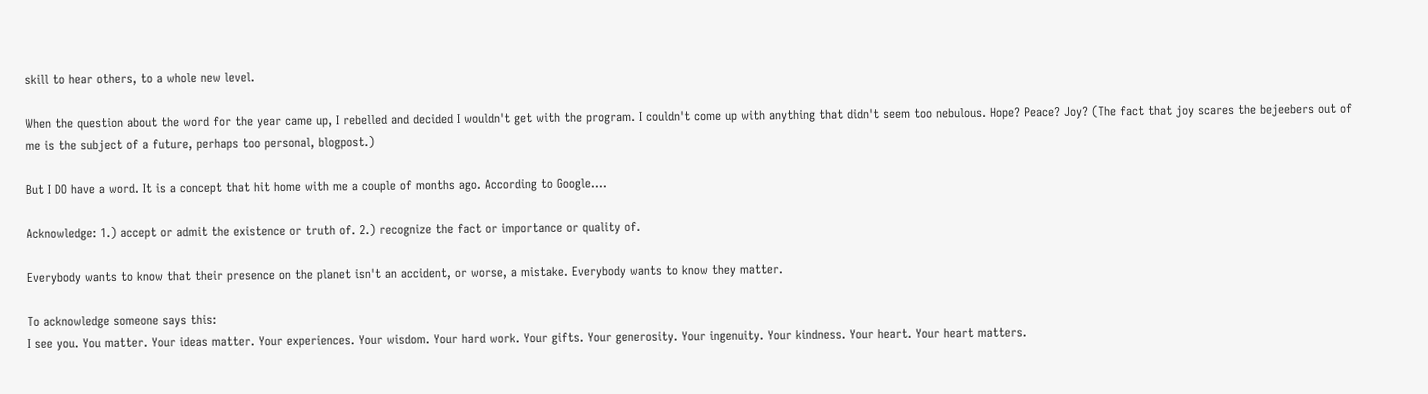skill to hear others, to a whole new level.

When the question about the word for the year came up, I rebelled and decided I wouldn't get with the program. I couldn't come up with anything that didn't seem too nebulous. Hope? Peace? Joy? (The fact that joy scares the bejeebers out of me is the subject of a future, perhaps too personal, blogpost.)

But I DO have a word. It is a concept that hit home with me a couple of months ago. According to Google....

Acknowledge: 1.) accept or admit the existence or truth of. 2.) recognize the fact or importance or quality of.

Everybody wants to know that their presence on the planet isn't an accident, or worse, a mistake. Everybody wants to know they matter.

To acknowledge someone says this:
I see you. You matter. Your ideas matter. Your experiences. Your wisdom. Your hard work. Your gifts. Your generosity. Your ingenuity. Your kindness. Your heart. Your heart matters.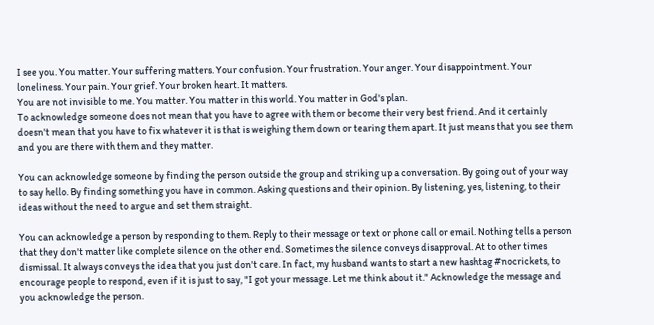I see you. You matter. Your suffering matters. Your confusion. Your frustration. Your anger. Your disappointment. Your loneliness. Your pain. Your grief. Your broken heart. It matters.
You are not invisible to me. You matter. You matter in this world. You matter in God's plan.
To acknowledge someone does not mean that you have to agree with them or become their very best friend. And it certainly doesn't mean that you have to fix whatever it is that is weighing them down or tearing them apart. It just means that you see them and you are there with them and they matter.

You can acknowledge someone by finding the person outside the group and striking up a conversation. By going out of your way to say hello. By finding something you have in common. Asking questions and their opinion. By listening, yes, listening, to their ideas without the need to argue and set them straight.

You can acknowledge a person by responding to them. Reply to their message or text or phone call or email. Nothing tells a person that they don't matter like complete silence on the other end. Sometimes the silence conveys disapproval. At to other times dismissal. It always conveys the idea that you just don't care. In fact, my husband wants to start a new hashtag #nocrickets, to encourage people to respond, even if it is just to say, "I got your message. Let me think about it." Acknowledge the message and you acknowledge the person.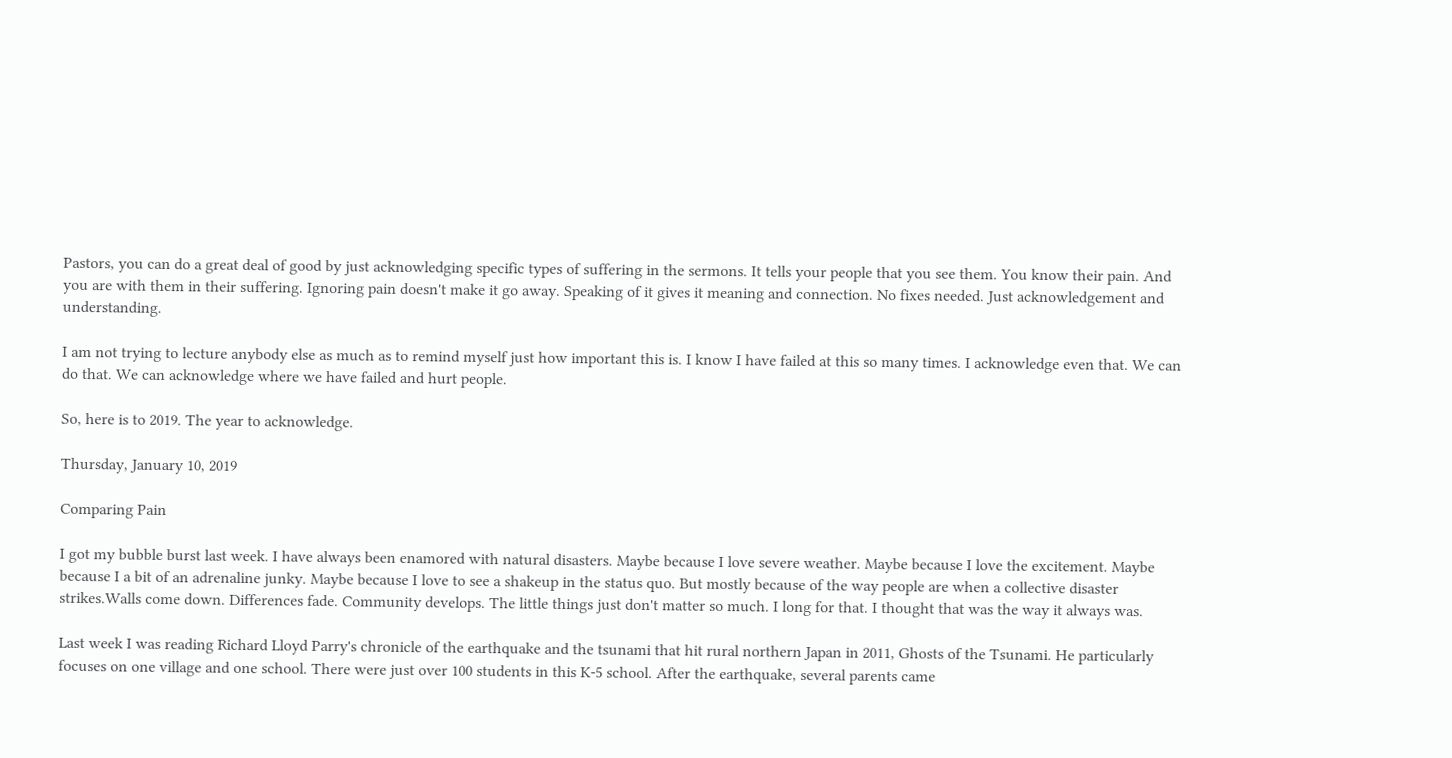Pastors, you can do a great deal of good by just acknowledging specific types of suffering in the sermons. It tells your people that you see them. You know their pain. And you are with them in their suffering. Ignoring pain doesn't make it go away. Speaking of it gives it meaning and connection. No fixes needed. Just acknowledgement and understanding.

I am not trying to lecture anybody else as much as to remind myself just how important this is. I know I have failed at this so many times. I acknowledge even that. We can do that. We can acknowledge where we have failed and hurt people.

So, here is to 2019. The year to acknowledge.

Thursday, January 10, 2019

Comparing Pain

I got my bubble burst last week. I have always been enamored with natural disasters. Maybe because I love severe weather. Maybe because I love the excitement. Maybe because I a bit of an adrenaline junky. Maybe because I love to see a shakeup in the status quo. But mostly because of the way people are when a collective disaster strikes.Walls come down. Differences fade. Community develops. The little things just don't matter so much. I long for that. I thought that was the way it always was.

Last week I was reading Richard Lloyd Parry's chronicle of the earthquake and the tsunami that hit rural northern Japan in 2011, Ghosts of the Tsunami. He particularly focuses on one village and one school. There were just over 100 students in this K-5 school. After the earthquake, several parents came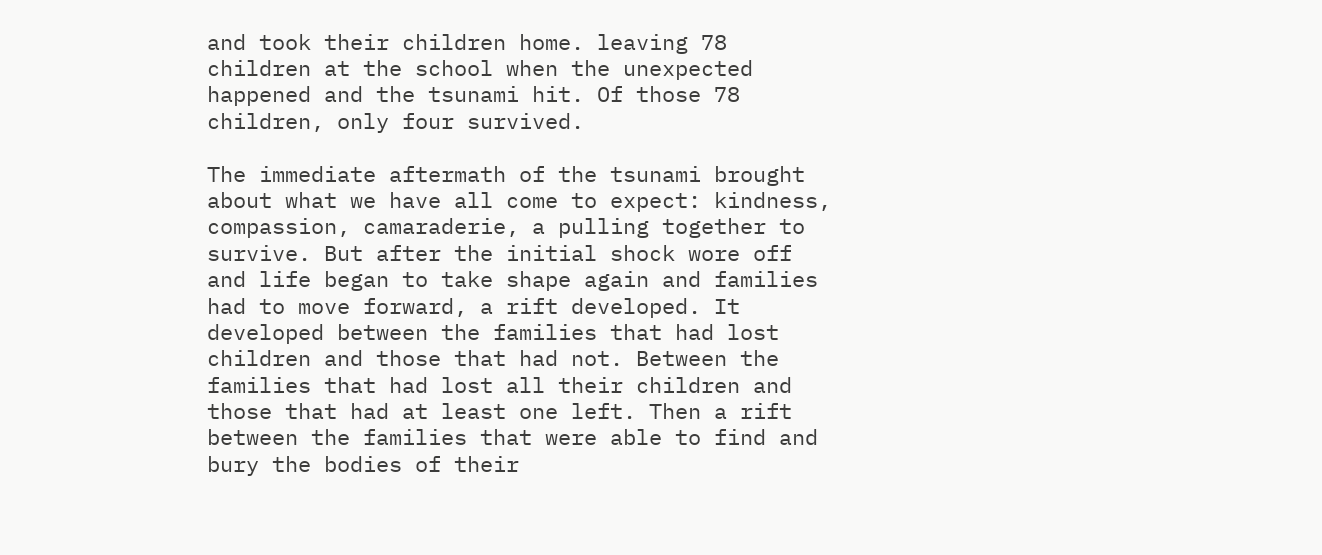and took their children home. leaving 78 children at the school when the unexpected happened and the tsunami hit. Of those 78 children, only four survived.

The immediate aftermath of the tsunami brought about what we have all come to expect: kindness, compassion, camaraderie, a pulling together to survive. But after the initial shock wore off and life began to take shape again and families had to move forward, a rift developed. It developed between the families that had lost children and those that had not. Between the families that had lost all their children and those that had at least one left. Then a rift between the families that were able to find and bury the bodies of their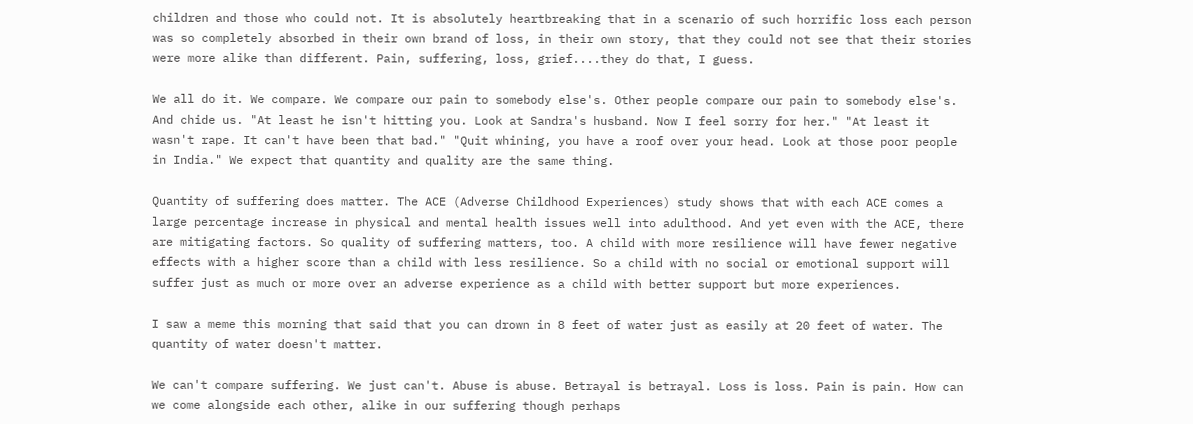children and those who could not. It is absolutely heartbreaking that in a scenario of such horrific loss each person was so completely absorbed in their own brand of loss, in their own story, that they could not see that their stories were more alike than different. Pain, suffering, loss, grief....they do that, I guess.

We all do it. We compare. We compare our pain to somebody else's. Other people compare our pain to somebody else's. And chide us. "At least he isn't hitting you. Look at Sandra's husband. Now I feel sorry for her." "At least it wasn't rape. It can't have been that bad." "Quit whining, you have a roof over your head. Look at those poor people in India." We expect that quantity and quality are the same thing.

Quantity of suffering does matter. The ACE (Adverse Childhood Experiences) study shows that with each ACE comes a large percentage increase in physical and mental health issues well into adulthood. And yet even with the ACE, there are mitigating factors. So quality of suffering matters, too. A child with more resilience will have fewer negative effects with a higher score than a child with less resilience. So a child with no social or emotional support will suffer just as much or more over an adverse experience as a child with better support but more experiences.

I saw a meme this morning that said that you can drown in 8 feet of water just as easily at 20 feet of water. The quantity of water doesn't matter.

We can't compare suffering. We just can't. Abuse is abuse. Betrayal is betrayal. Loss is loss. Pain is pain. How can we come alongside each other, alike in our suffering though perhaps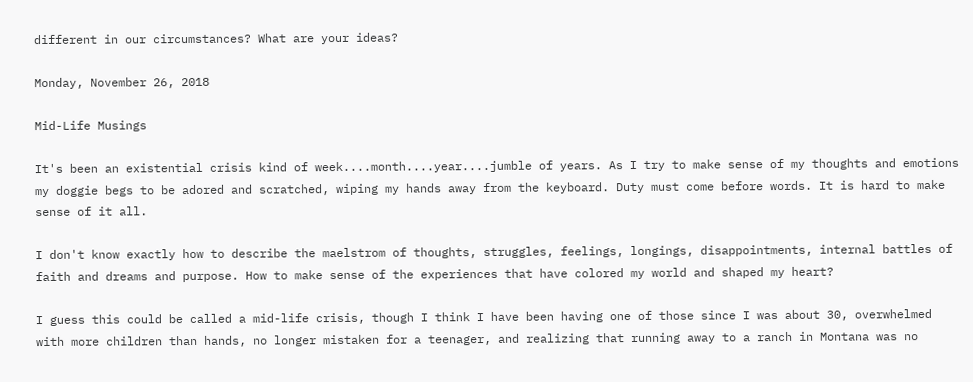different in our circumstances? What are your ideas?

Monday, November 26, 2018

Mid-Life Musings

It's been an existential crisis kind of week....month....year....jumble of years. As I try to make sense of my thoughts and emotions my doggie begs to be adored and scratched, wiping my hands away from the keyboard. Duty must come before words. It is hard to make sense of it all.

I don't know exactly how to describe the maelstrom of thoughts, struggles, feelings, longings, disappointments, internal battles of faith and dreams and purpose. How to make sense of the experiences that have colored my world and shaped my heart?

I guess this could be called a mid-life crisis, though I think I have been having one of those since I was about 30, overwhelmed with more children than hands, no longer mistaken for a teenager, and realizing that running away to a ranch in Montana was no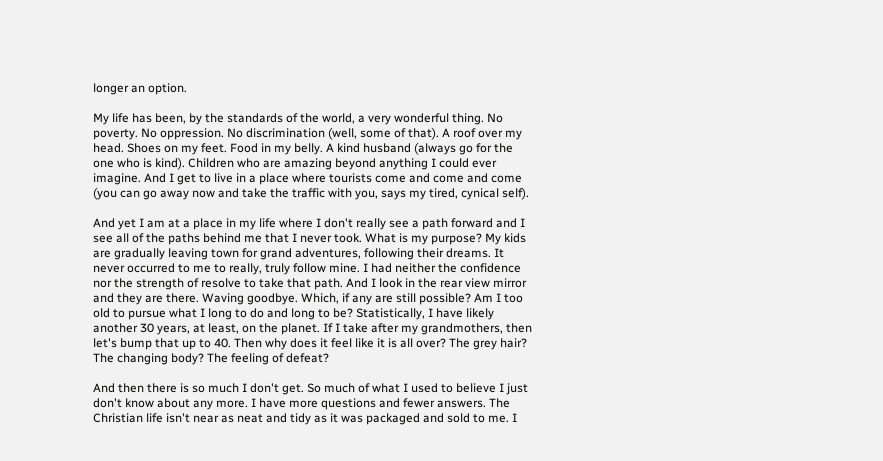longer an option.

My life has been, by the standards of the world, a very wonderful thing. No poverty. No oppression. No discrimination (well, some of that). A roof over my head. Shoes on my feet. Food in my belly. A kind husband (always go for the one who is kind). Children who are amazing beyond anything I could ever imagine. And I get to live in a place where tourists come and come and come (you can go away now and take the traffic with you, says my tired, cynical self).

And yet I am at a place in my life where I don't really see a path forward and I see all of the paths behind me that I never took. What is my purpose? My kids are gradually leaving town for grand adventures, following their dreams. It never occurred to me to really, truly follow mine. I had neither the confidence nor the strength of resolve to take that path. And I look in the rear view mirror and they are there. Waving goodbye. Which, if any are still possible? Am I too old to pursue what I long to do and long to be? Statistically, I have likely another 30 years, at least, on the planet. If I take after my grandmothers, then let's bump that up to 40. Then why does it feel like it is all over? The grey hair? The changing body? The feeling of defeat?

And then there is so much I don't get. So much of what I used to believe I just don't know about any more. I have more questions and fewer answers. The Christian life isn't near as neat and tidy as it was packaged and sold to me. I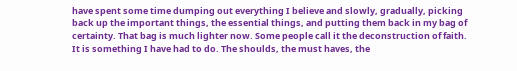have spent some time dumping out everything I believe and slowly, gradually, picking back up the important things, the essential things, and putting them back in my bag of certainty. That bag is much lighter now. Some people call it the deconstruction of faith. It is something I have had to do. The shoulds, the must haves, the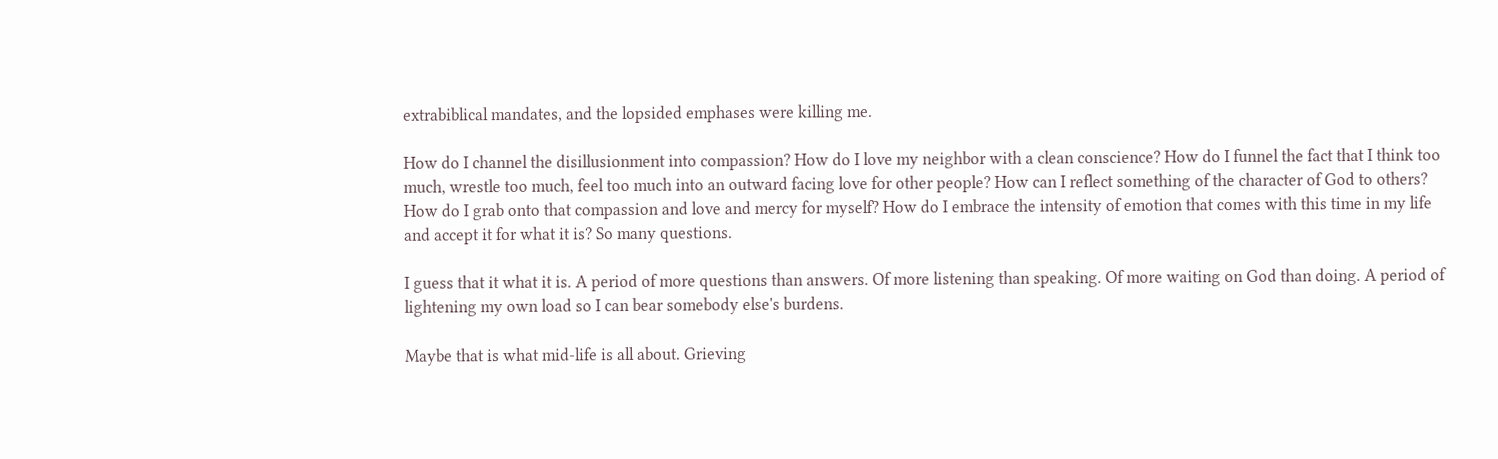extrabiblical mandates, and the lopsided emphases were killing me.

How do I channel the disillusionment into compassion? How do I love my neighbor with a clean conscience? How do I funnel the fact that I think too much, wrestle too much, feel too much into an outward facing love for other people? How can I reflect something of the character of God to others? How do I grab onto that compassion and love and mercy for myself? How do I embrace the intensity of emotion that comes with this time in my life and accept it for what it is? So many questions.

I guess that it what it is. A period of more questions than answers. Of more listening than speaking. Of more waiting on God than doing. A period of lightening my own load so I can bear somebody else's burdens.

Maybe that is what mid-life is all about. Grieving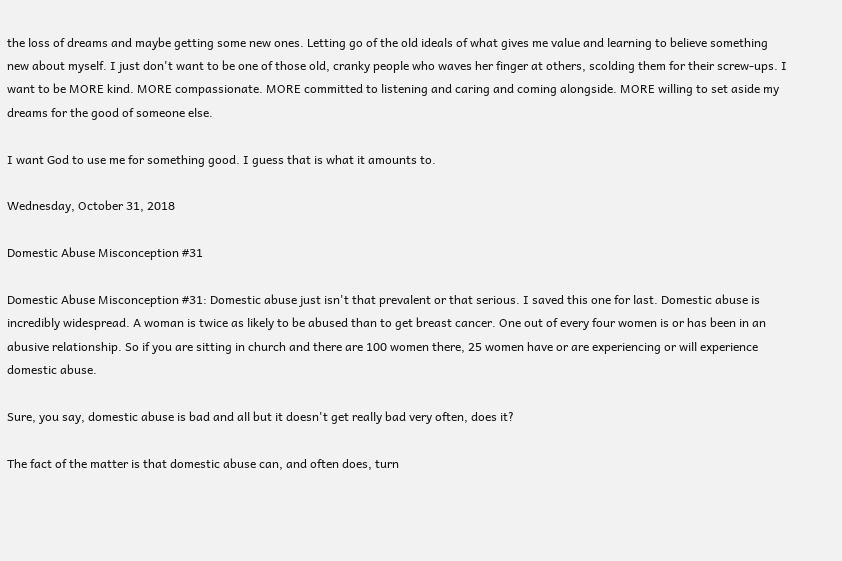the loss of dreams and maybe getting some new ones. Letting go of the old ideals of what gives me value and learning to believe something new about myself. I just don't want to be one of those old, cranky people who waves her finger at others, scolding them for their screw-ups. I want to be MORE kind. MORE compassionate. MORE committed to listening and caring and coming alongside. MORE willing to set aside my dreams for the good of someone else.

I want God to use me for something good. I guess that is what it amounts to.

Wednesday, October 31, 2018

Domestic Abuse Misconception #31

Domestic Abuse Misconception #31: Domestic abuse just isn't that prevalent or that serious. I saved this one for last. Domestic abuse is incredibly widespread. A woman is twice as likely to be abused than to get breast cancer. One out of every four women is or has been in an abusive relationship. So if you are sitting in church and there are 100 women there, 25 women have or are experiencing or will experience domestic abuse.

Sure, you say, domestic abuse is bad and all but it doesn't get really bad very often, does it?

The fact of the matter is that domestic abuse can, and often does, turn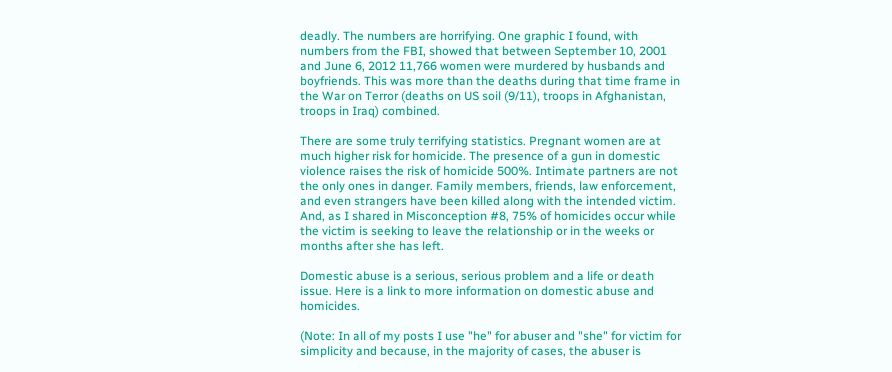deadly. The numbers are horrifying. One graphic I found, with numbers from the FBI, showed that between September 10, 2001 and June 6, 2012 11,766 women were murdered by husbands and boyfriends. This was more than the deaths during that time frame in the War on Terror (deaths on US soil (9/11), troops in Afghanistan, troops in Iraq) combined.

There are some truly terrifying statistics. Pregnant women are at much higher risk for homicide. The presence of a gun in domestic violence raises the risk of homicide 500%. Intimate partners are not the only ones in danger. Family members, friends, law enforcement, and even strangers have been killed along with the intended victim. And, as I shared in Misconception #8, 75% of homicides occur while the victim is seeking to leave the relationship or in the weeks or months after she has left.

Domestic abuse is a serious, serious problem and a life or death issue. Here is a link to more information on domestic abuse and homicides.

(Note: In all of my posts I use "he" for abuser and "she" for victim for simplicity and because, in the majority of cases, the abuser is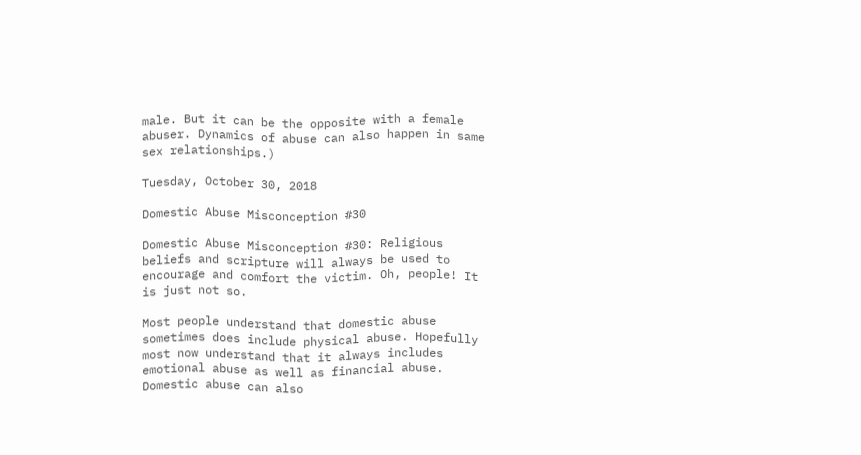male. But it can be the opposite with a female abuser. Dynamics of abuse can also happen in same sex relationships.)

Tuesday, October 30, 2018

Domestic Abuse Misconception #30

Domestic Abuse Misconception #30: Religious beliefs and scripture will always be used to encourage and comfort the victim. Oh, people! It is just not so.

Most people understand that domestic abuse sometimes does include physical abuse. Hopefully most now understand that it always includes emotional abuse as well as financial abuse. Domestic abuse can also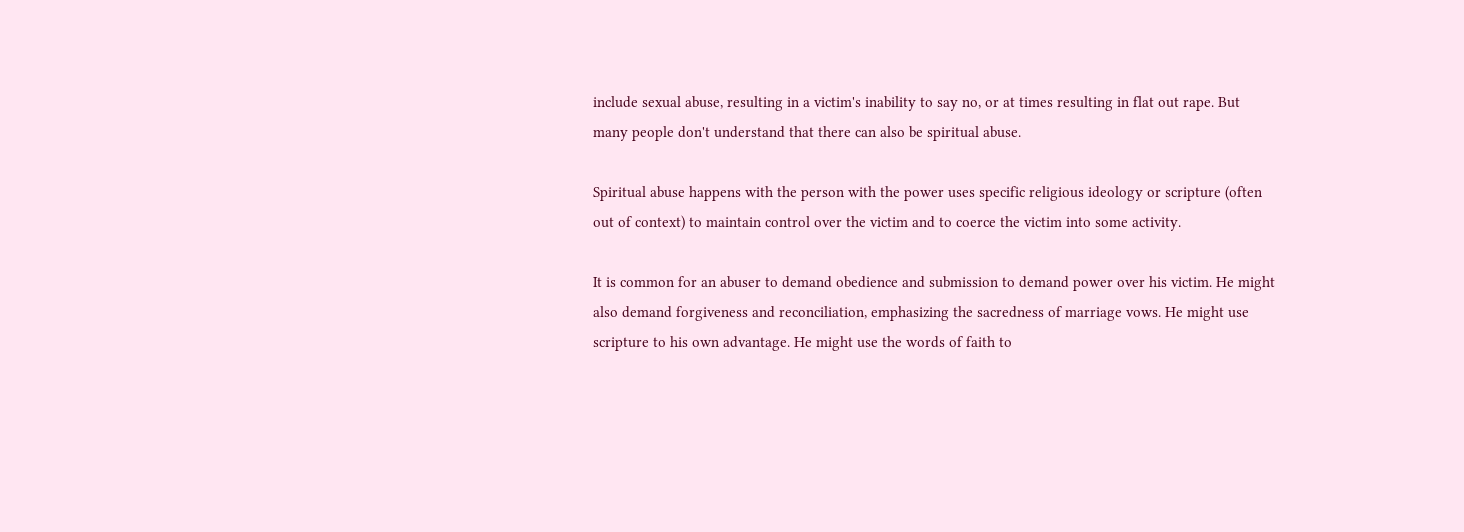include sexual abuse, resulting in a victim's inability to say no, or at times resulting in flat out rape. But many people don't understand that there can also be spiritual abuse.

Spiritual abuse happens with the person with the power uses specific religious ideology or scripture (often out of context) to maintain control over the victim and to coerce the victim into some activity.

It is common for an abuser to demand obedience and submission to demand power over his victim. He might also demand forgiveness and reconciliation, emphasizing the sacredness of marriage vows. He might use scripture to his own advantage. He might use the words of faith to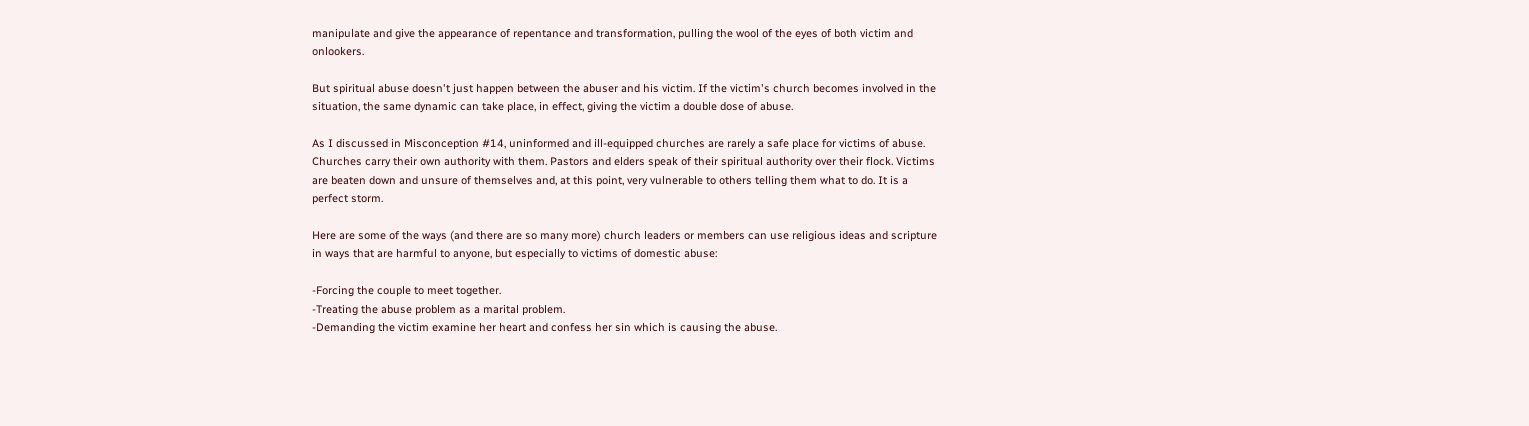manipulate and give the appearance of repentance and transformation, pulling the wool of the eyes of both victim and onlookers.

But spiritual abuse doesn't just happen between the abuser and his victim. If the victim's church becomes involved in the situation, the same dynamic can take place, in effect, giving the victim a double dose of abuse.

As I discussed in Misconception #14, uninformed and ill-equipped churches are rarely a safe place for victims of abuse. Churches carry their own authority with them. Pastors and elders speak of their spiritual authority over their flock. Victims are beaten down and unsure of themselves and, at this point, very vulnerable to others telling them what to do. It is a perfect storm.

Here are some of the ways (and there are so many more) church leaders or members can use religious ideas and scripture in ways that are harmful to anyone, but especially to victims of domestic abuse:

-Forcing the couple to meet together.
-Treating the abuse problem as a marital problem.
-Demanding the victim examine her heart and confess her sin which is causing the abuse.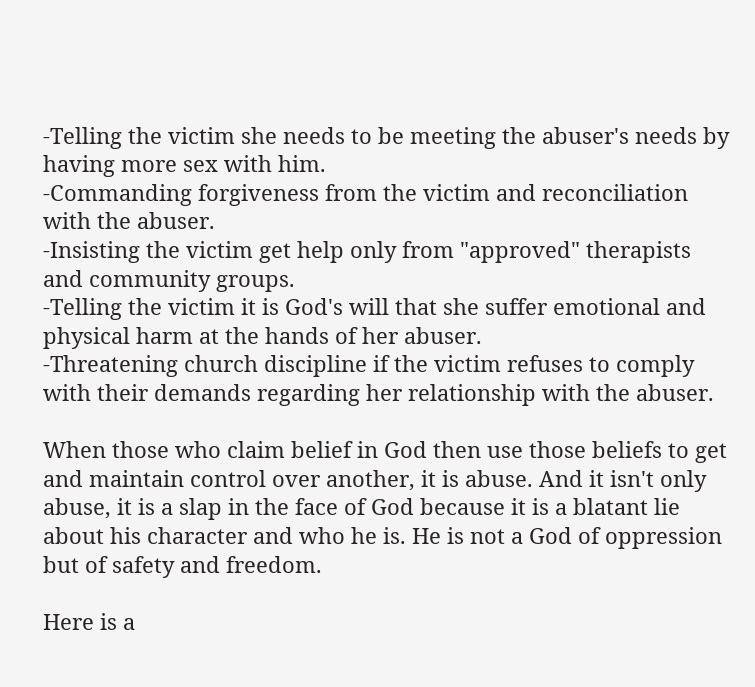-Telling the victim she needs to be meeting the abuser's needs by having more sex with him.
-Commanding forgiveness from the victim and reconciliation with the abuser.
-Insisting the victim get help only from "approved" therapists and community groups.
-Telling the victim it is God's will that she suffer emotional and physical harm at the hands of her abuser.
-Threatening church discipline if the victim refuses to comply with their demands regarding her relationship with the abuser.

When those who claim belief in God then use those beliefs to get and maintain control over another, it is abuse. And it isn't only abuse, it is a slap in the face of God because it is a blatant lie about his character and who he is. He is not a God of oppression but of safety and freedom.

Here is a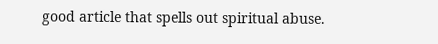good article that spells out spiritual abuse.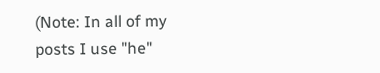(Note: In all of my posts I use "he"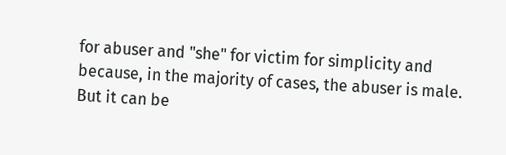for abuser and "she" for victim for simplicity and because, in the majority of cases, the abuser is male. But it can be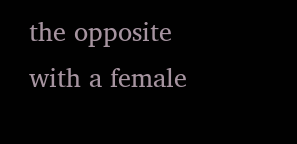the opposite with a female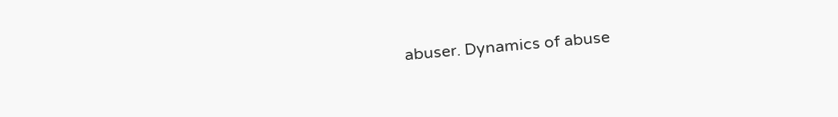abuser. Dynamics of abuse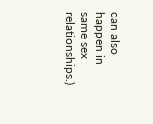can also happen in same sex relationships.)